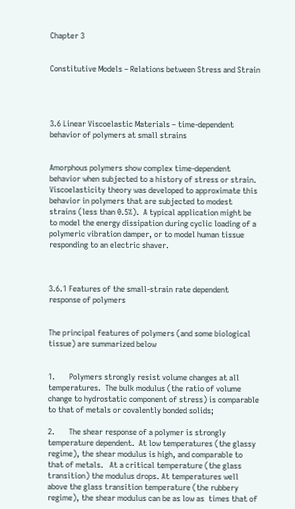Chapter 3


Constitutive Models – Relations between Stress and Strain




3.6 Linear Viscoelastic Materials – time-dependent behavior of polymers at small strains


Amorphous polymers show complex time-dependent behavior when subjected to a history of stress or strain.  Viscoelasticity theory was developed to approximate this behavior in polymers that are subjected to modest strains (less than 0.5%).  A typical application might be to model the energy dissipation during cyclic loading of a polymeric vibration damper, or to model human tissue responding to an electric shaver.



3.6.1 Features of the small-strain rate dependent response of polymers


The principal features of polymers (and some biological tissue) are summarized below


1.       Polymers strongly resist volume changes at all temperatures.  The bulk modulus (the ratio of volume change to hydrostatic component of stress) is comparable to that of metals or covalently bonded solids;

2.       The shear response of a polymer is strongly temperature dependent.  At low temperatures (the glassy regime), the shear modulus is high, and comparable to that of metals.   At a critical temperature (the glass transition) the modulus drops. At temperatures well above the glass transition temperature (the rubbery regime), the shear modulus can be as low as  times that of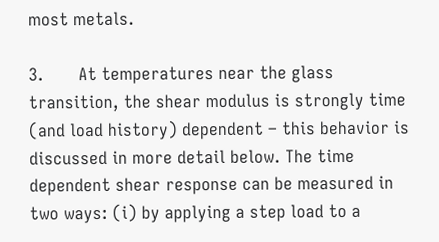most metals.

3.       At temperatures near the glass transition, the shear modulus is strongly time (and load history) dependent – this behavior is discussed in more detail below. The time dependent shear response can be measured in two ways: (i) by applying a step load to a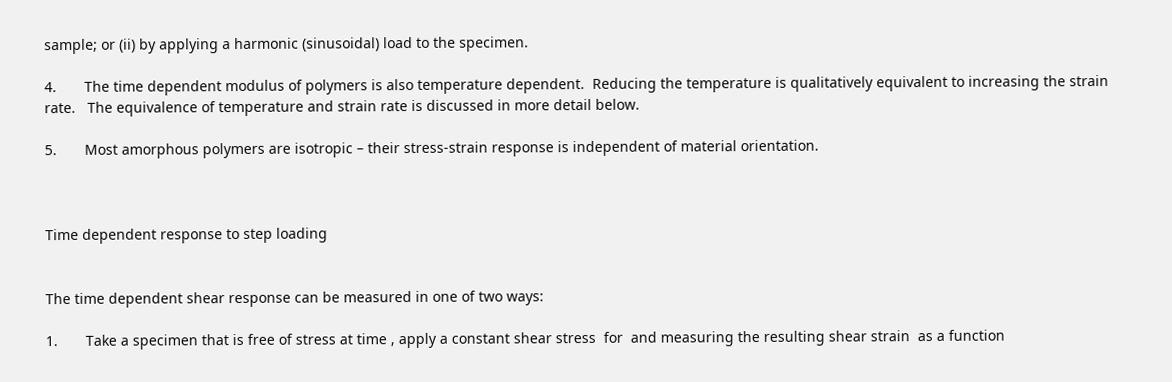sample; or (ii) by applying a harmonic (sinusoidal) load to the specimen.

4.       The time dependent modulus of polymers is also temperature dependent.  Reducing the temperature is qualitatively equivalent to increasing the strain rate.   The equivalence of temperature and strain rate is discussed in more detail below.

5.       Most amorphous polymers are isotropic – their stress-strain response is independent of material orientation.



Time dependent response to step loading


The time dependent shear response can be measured in one of two ways:

1.       Take a specimen that is free of stress at time , apply a constant shear stress  for  and measuring the resulting shear strain  as a function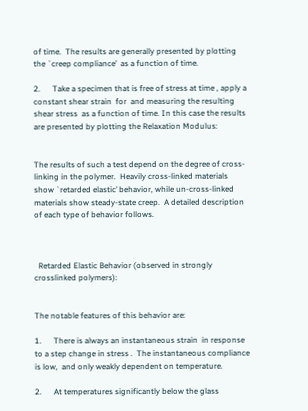of time.  The results are generally presented by plotting the `creep compliance’  as a function of time.

2.      Take a specimen that is free of stress at time , apply a constant shear strain  for  and measuring the resulting shear stress  as a function of time. In this case the results are presented by plotting the Relaxation Modulus:


The results of such a test depend on the degree of cross-linking in the polymer.  Heavily cross-linked materials show `retarded elastic’ behavior, while un-cross-linked materials show steady-state creep.  A detailed description of each type of behavior follows.



  Retarded Elastic Behavior (observed in strongly crosslinked polymers):


The notable features of this behavior are:

1.      There is always an instantaneous strain  in response to a step change in stress .  The instantaneous compliance  is low,  and only weakly dependent on temperature.

2.      At temperatures significantly below the glass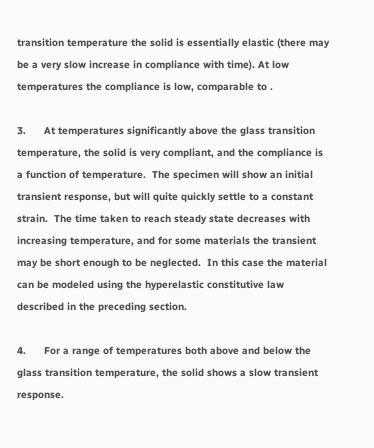transition temperature the solid is essentially elastic (there may be a very slow increase in compliance with time). At low temperatures the compliance is low, comparable to .

3.      At temperatures significantly above the glass transition temperature, the solid is very compliant, and the compliance is a function of temperature.  The specimen will show an initial transient response, but will quite quickly settle to a constant strain.  The time taken to reach steady state decreases with increasing temperature, and for some materials the transient may be short enough to be neglected.  In this case the material can be modeled using the hyperelastic constitutive law described in the preceding section.

4.      For a range of temperatures both above and below the glass transition temperature, the solid shows a slow transient response.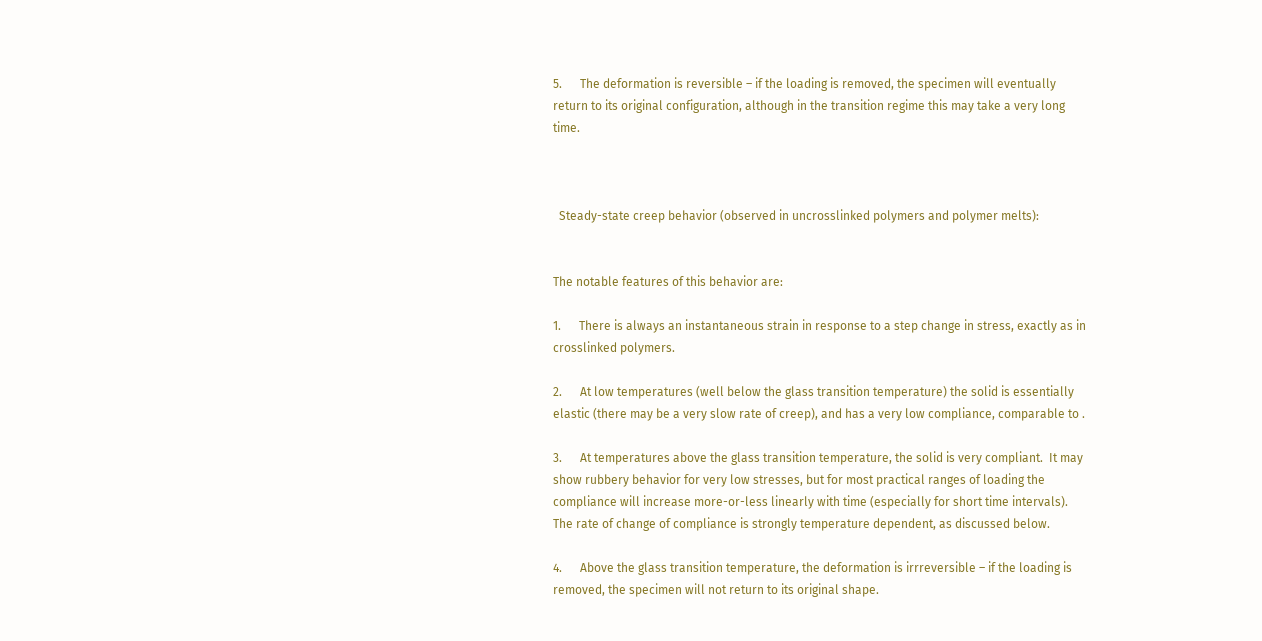5.      The deformation is reversible – if the loading is removed, the specimen will eventually return to its original configuration, although in the transition regime this may take a very long time.



  Steady-state creep behavior (observed in uncrosslinked polymers and polymer melts):


The notable features of this behavior are:

1.      There is always an instantaneous strain in response to a step change in stress, exactly as in crosslinked polymers.

2.      At low temperatures (well below the glass transition temperature) the solid is essentially elastic (there may be a very slow rate of creep), and has a very low compliance, comparable to .

3.      At temperatures above the glass transition temperature, the solid is very compliant.  It may show rubbery behavior for very low stresses, but for most practical ranges of loading the compliance will increase more-or-less linearly with time (especially for short time intervals).  The rate of change of compliance is strongly temperature dependent, as discussed below.

4.      Above the glass transition temperature, the deformation is irrreversible – if the loading is removed, the specimen will not return to its original shape.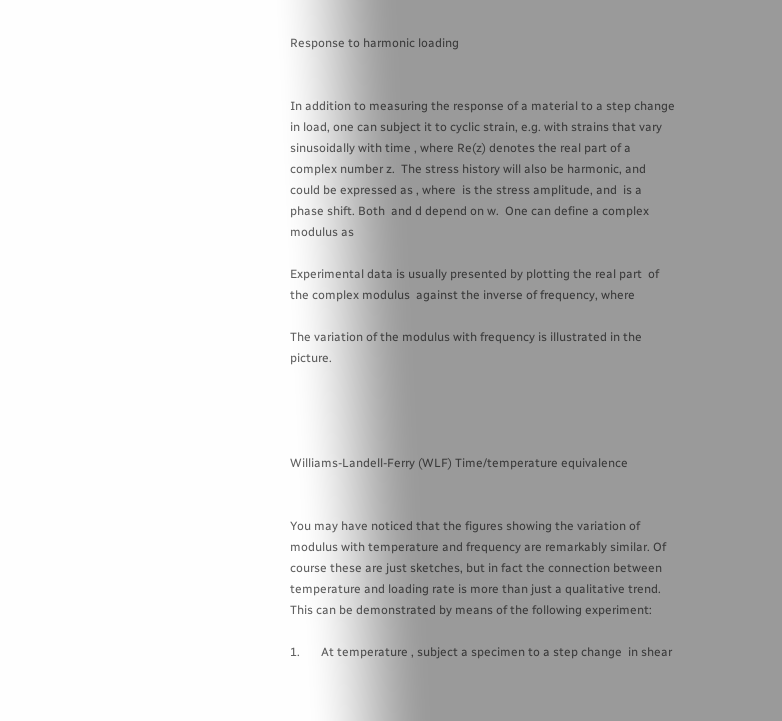Response to harmonic loading


In addition to measuring the response of a material to a step change in load, one can subject it to cyclic strain, e.g. with strains that vary sinusoidally with time , where Re(z) denotes the real part of a complex number z.  The stress history will also be harmonic, and could be expressed as , where  is the stress amplitude, and  is a phase shift. Both  and d depend on w.  One can define a complex modulus as

Experimental data is usually presented by plotting the real part  of the complex modulus  against the inverse of frequency, where

The variation of the modulus with frequency is illustrated in the picture.




Williams-Landell-Ferry (WLF) Time/temperature equivalence


You may have noticed that the figures showing the variation of modulus with temperature and frequency are remarkably similar. Of course these are just sketches, but in fact the connection between temperature and loading rate is more than just a qualitative trend.  This can be demonstrated by means of the following experiment:

1.       At temperature , subject a specimen to a step change  in shear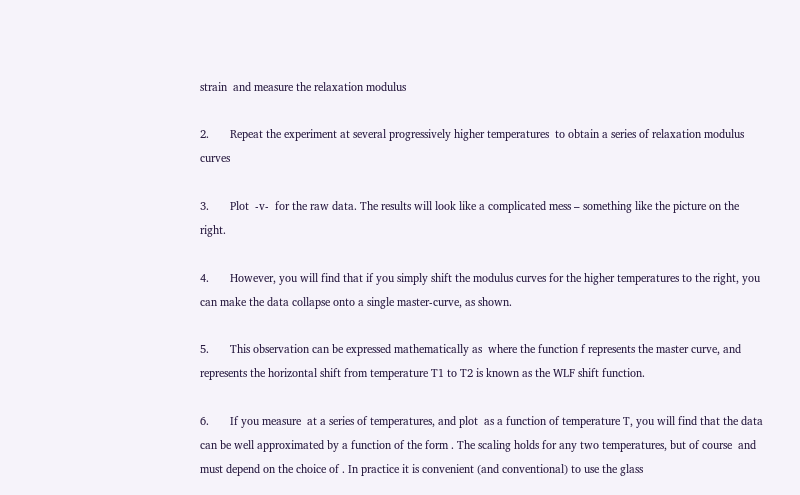strain  and measure the relaxation modulus

2.       Repeat the experiment at several progressively higher temperatures  to obtain a series of relaxation modulus curves

3.       Plot  -v-  for the raw data. The results will look like a complicated mess – something like the picture on the right.

4.       However, you will find that if you simply shift the modulus curves for the higher temperatures to the right, you can make the data collapse onto a single master-curve, as shown.

5.       This observation can be expressed mathematically as  where the function f represents the master curve, and  represents the horizontal shift from temperature T1 to T2 is known as the WLF shift function.

6.       If you measure  at a series of temperatures, and plot  as a function of temperature T, you will find that the data can be well approximated by a function of the form . The scaling holds for any two temperatures, but of course  and  must depend on the choice of . In practice it is convenient (and conventional) to use the glass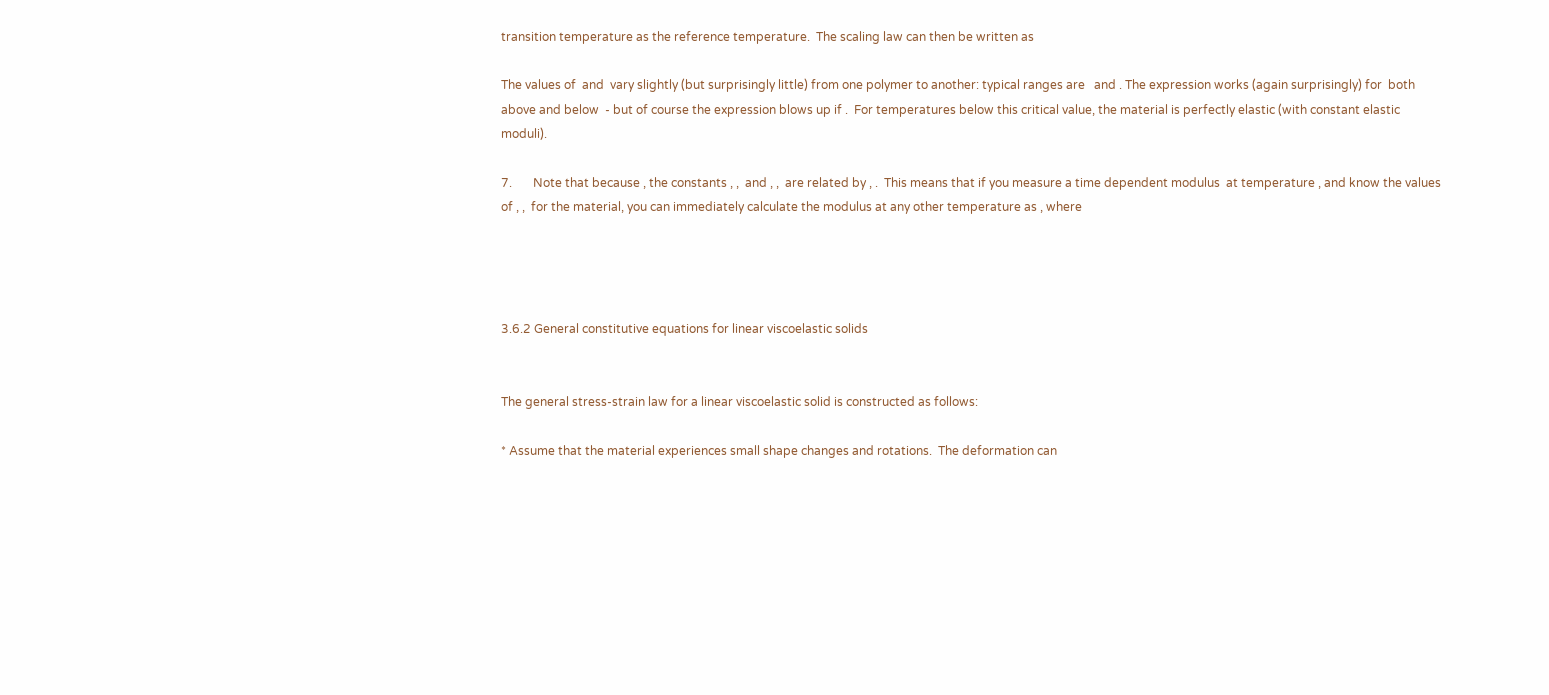transition temperature as the reference temperature.  The scaling law can then be written as

The values of  and  vary slightly (but surprisingly little) from one polymer to another: typical ranges are   and . The expression works (again surprisingly) for  both above and below  - but of course the expression blows up if .  For temperatures below this critical value, the material is perfectly elastic (with constant elastic moduli).

7.       Note that because , the constants , ,  and , ,  are related by , .  This means that if you measure a time dependent modulus  at temperature , and know the values of , ,  for the material, you can immediately calculate the modulus at any other temperature as , where




3.6.2 General constitutive equations for linear viscoelastic solids


The general stress-strain law for a linear viscoelastic solid is constructed as follows:

* Assume that the material experiences small shape changes and rotations.  The deformation can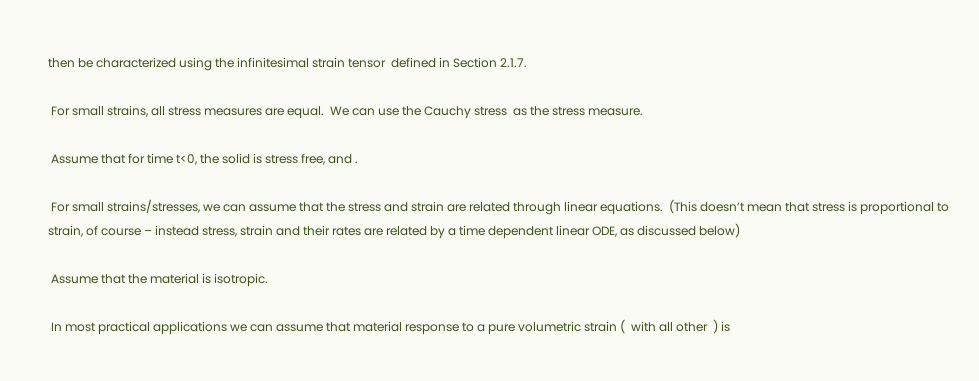then be characterized using the infinitesimal strain tensor  defined in Section 2.1.7.

 For small strains, all stress measures are equal.  We can use the Cauchy stress  as the stress measure.

 Assume that for time t<0, the solid is stress free, and .

 For small strains/stresses, we can assume that the stress and strain are related through linear equations.  (This doesn’t mean that stress is proportional to strain, of course – instead stress, strain and their rates are related by a time dependent linear ODE, as discussed below)

 Assume that the material is isotropic.

 In most practical applications we can assume that material response to a pure volumetric strain (  with all other  ) is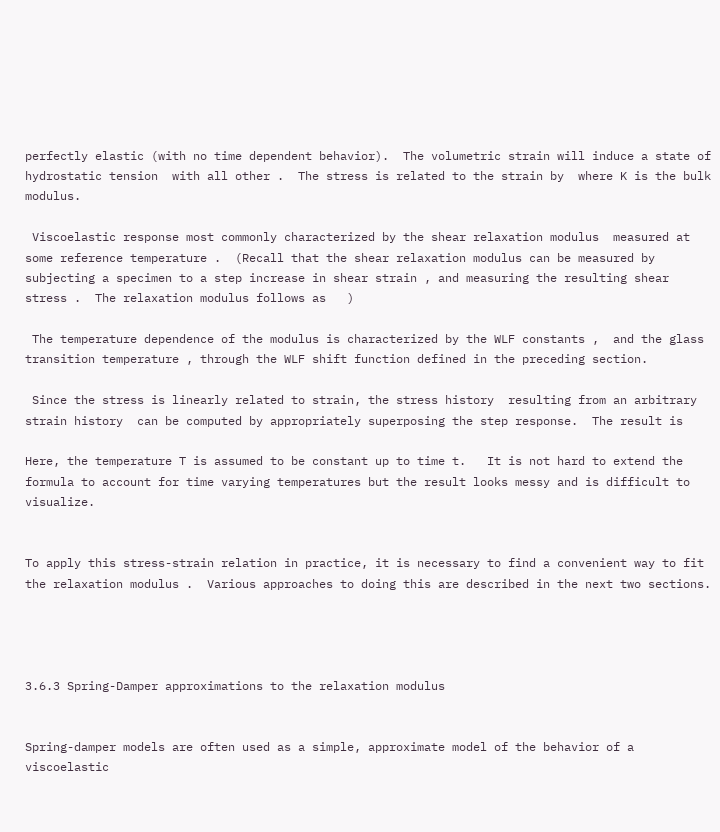perfectly elastic (with no time dependent behavior).  The volumetric strain will induce a state of hydrostatic tension  with all other .  The stress is related to the strain by  where K is the bulk modulus.

 Viscoelastic response most commonly characterized by the shear relaxation modulus  measured at some reference temperature .  (Recall that the shear relaxation modulus can be measured by subjecting a specimen to a step increase in shear strain , and measuring the resulting shear stress .  The relaxation modulus follows as   )

 The temperature dependence of the modulus is characterized by the WLF constants ,  and the glass transition temperature , through the WLF shift function defined in the preceding section.

 Since the stress is linearly related to strain, the stress history  resulting from an arbitrary strain history  can be computed by appropriately superposing the step response.  The result is

Here, the temperature T is assumed to be constant up to time t.   It is not hard to extend the formula to account for time varying temperatures but the result looks messy and is difficult to visualize.


To apply this stress-strain relation in practice, it is necessary to find a convenient way to fit the relaxation modulus .  Various approaches to doing this are described in the next two sections.




3.6.3 Spring-Damper approximations to the relaxation modulus


Spring-damper models are often used as a simple, approximate model of the behavior of a viscoelastic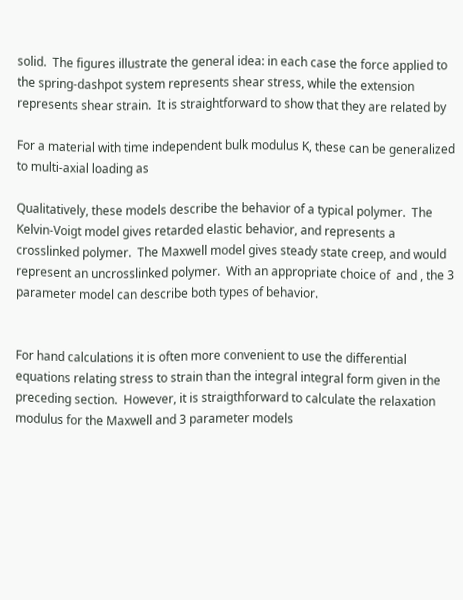solid.  The figures illustrate the general idea: in each case the force applied to the spring-dashpot system represents shear stress, while the extension represents shear strain.  It is straightforward to show that they are related by

For a material with time independent bulk modulus K, these can be generalized to multi-axial loading as

Qualitatively, these models describe the behavior of a typical polymer.  The Kelvin-Voigt model gives retarded elastic behavior, and represents a crosslinked polymer.  The Maxwell model gives steady state creep, and would represent an uncrosslinked polymer.  With an appropriate choice of  and , the 3 parameter model can describe both types of behavior.


For hand calculations it is often more convenient to use the differential equations relating stress to strain than the integral integral form given in the preceding section.  However, it is straigthforward to calculate the relaxation modulus for the Maxwell and 3 parameter models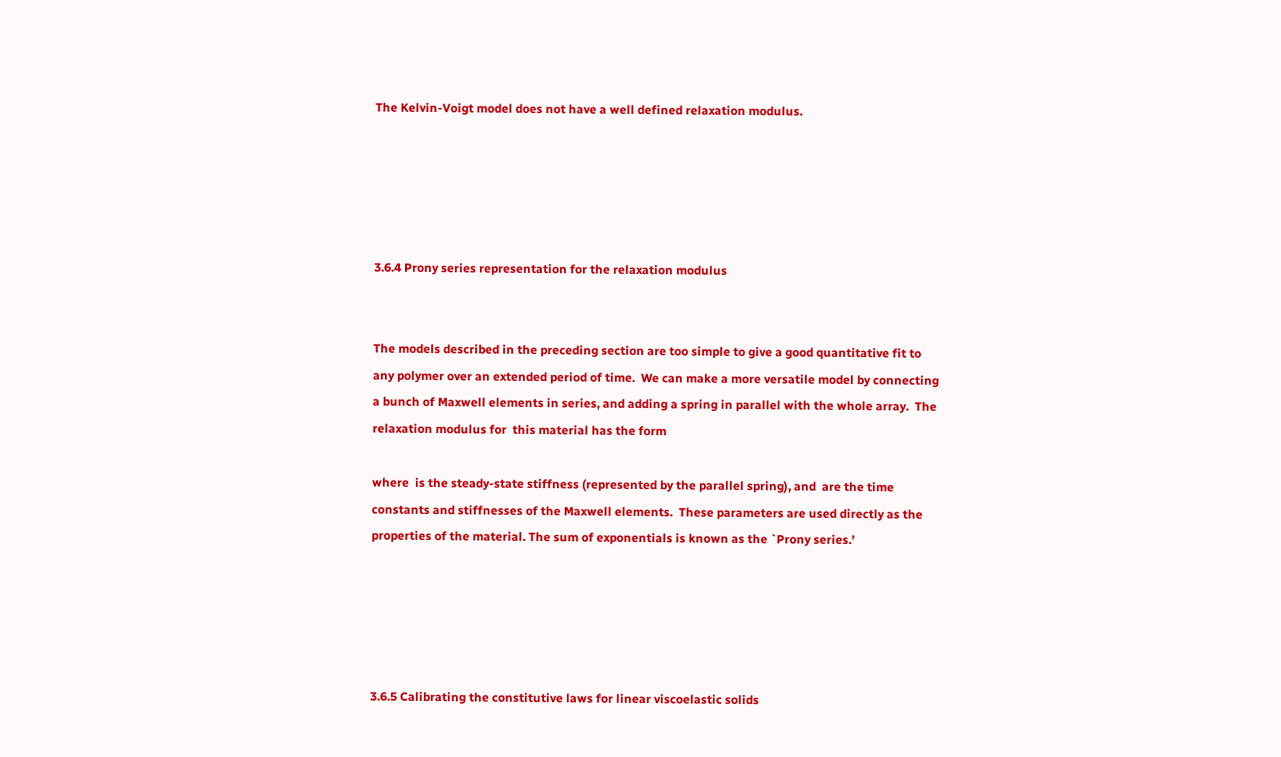The Kelvin-Voigt model does not have a well defined relaxation modulus.





3.6.4 Prony series representation for the relaxation modulus


The models described in the preceding section are too simple to give a good quantitative fit to any polymer over an extended period of time.  We can make a more versatile model by connecting a bunch of Maxwell elements in series, and adding a spring in parallel with the whole array.  The relaxation modulus for  this material has the form

where  is the steady-state stiffness (represented by the parallel spring), and  are the time constants and stiffnesses of the Maxwell elements.  These parameters are used directly as the properties of the material. The sum of exponentials is known as the `Prony series.’





3.6.5 Calibrating the constitutive laws for linear viscoelastic solids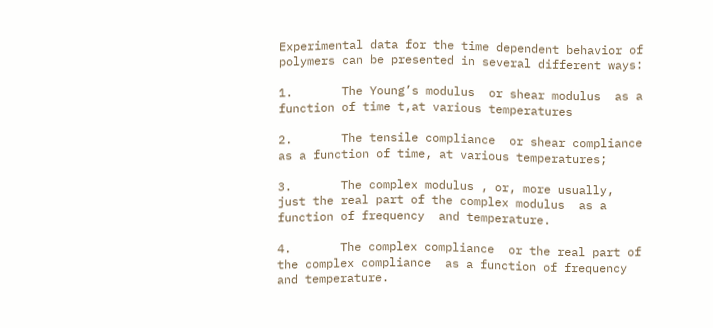Experimental data for the time dependent behavior of polymers can be presented in several different ways:

1.       The Young’s modulus  or shear modulus  as a function of time t,at various temperatures

2.       The tensile compliance  or shear compliance  as a function of time, at various temperatures;

3.       The complex modulus , or, more usually, just the real part of the complex modulus  as a function of frequency  and temperature.

4.       The complex compliance  or the real part of the complex compliance  as a function of frequency and temperature.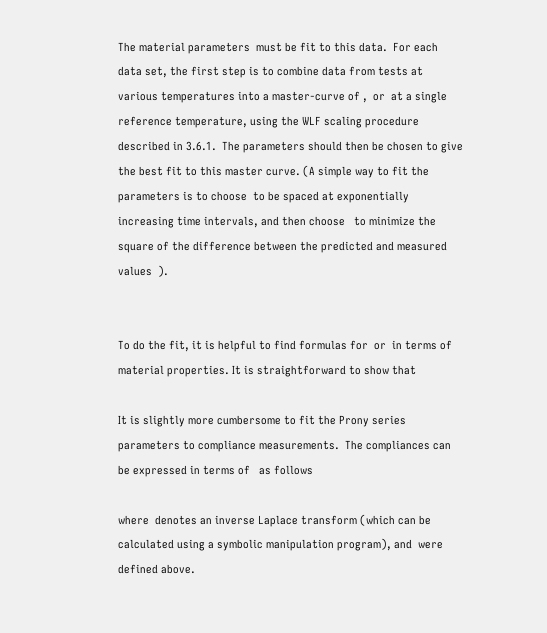The material parameters  must be fit to this data.  For each data set, the first step is to combine data from tests at various temperatures into a master-curve of ,  or  at a single reference temperature, using the WLF scaling procedure described in 3.6.1.  The parameters should then be chosen to give the best fit to this master curve. (A simple way to fit the parameters is to choose  to be spaced at exponentially increasing time intervals, and then choose   to minimize the square of the difference between the predicted and measured values  ).


To do the fit, it is helpful to find formulas for  or  in terms of material properties. It is straightforward to show that

It is slightly more cumbersome to fit the Prony series parameters to compliance measurements.  The compliances can be expressed in terms of   as follows

where  denotes an inverse Laplace transform (which can be calculated using a symbolic manipulation program), and  were defined above.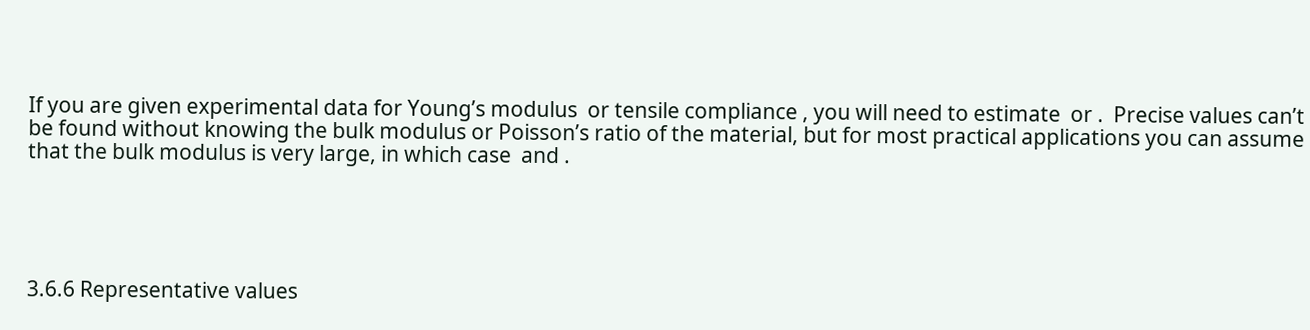If you are given experimental data for Young’s modulus  or tensile compliance , you will need to estimate  or .  Precise values can’t be found without knowing the bulk modulus or Poisson’s ratio of the material, but for most practical applications you can assume that the bulk modulus is very large, in which case  and .





3.6.6 Representative values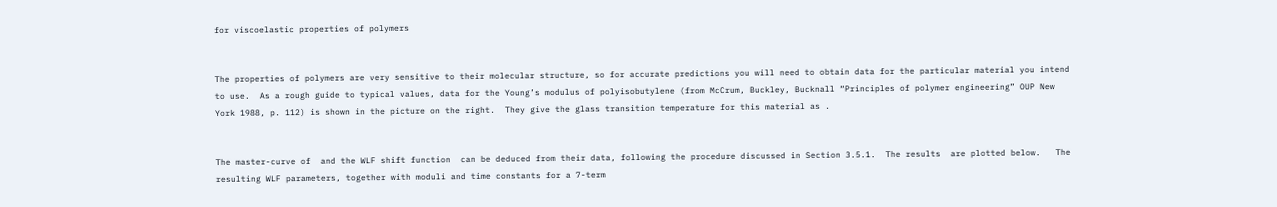for viscoelastic properties of polymers


The properties of polymers are very sensitive to their molecular structure, so for accurate predictions you will need to obtain data for the particular material you intend to use.  As a rough guide to typical values, data for the Young’s modulus of polyisobutylene (from McCrum, Buckley, Bucknall “Principles of polymer engineering” OUP New York 1988, p. 112) is shown in the picture on the right.  They give the glass transition temperature for this material as .


The master-curve of  and the WLF shift function  can be deduced from their data, following the procedure discussed in Section 3.5.1.  The results  are plotted below.   The resulting WLF parameters, together with moduli and time constants for a 7-term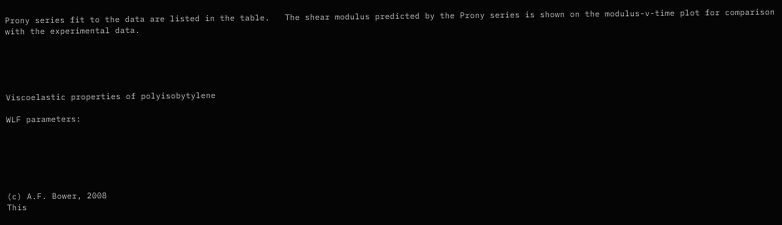Prony series fit to the data are listed in the table.   The shear modulus predicted by the Prony series is shown on the modulus-v-time plot for comparison with the experimental data.





Viscoelastic properties of polyisobytylene

WLF parameters:






(c) A.F. Bower, 2008
This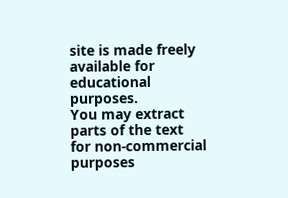site is made freely available for educational purposes.
You may extract parts of the text
for non-commercial purposes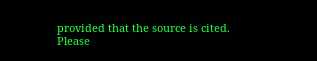provided that the source is cited.
Please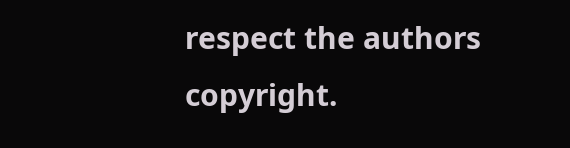respect the authors copyright.